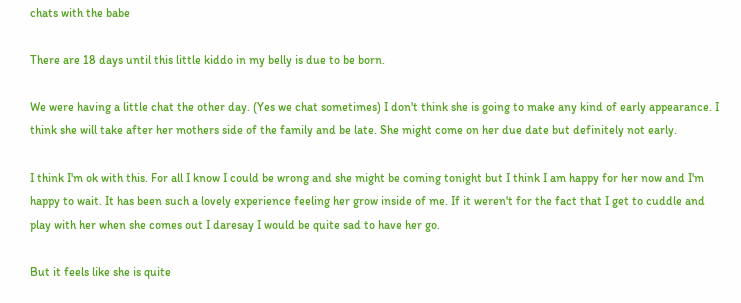chats with the babe

There are 18 days until this little kiddo in my belly is due to be born.

We were having a little chat the other day. (Yes we chat sometimes) I don't think she is going to make any kind of early appearance. I think she will take after her mothers side of the family and be late. She might come on her due date but definitely not early.

I think I'm ok with this. For all I know I could be wrong and she might be coming tonight but I think I am happy for her now and I'm happy to wait. It has been such a lovely experience feeling her grow inside of me. If it weren't for the fact that I get to cuddle and play with her when she comes out I daresay I would be quite sad to have her go.

But it feels like she is quite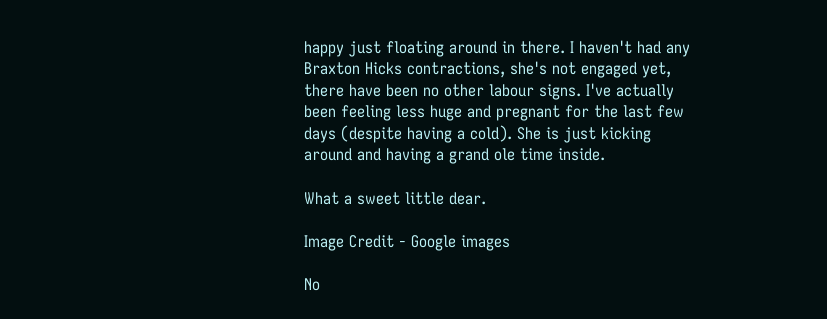happy just floating around in there. I haven't had any Braxton Hicks contractions, she's not engaged yet, there have been no other labour signs. I've actually been feeling less huge and pregnant for the last few days (despite having a cold). She is just kicking around and having a grand ole time inside.

What a sweet little dear.

Image Credit - Google images

No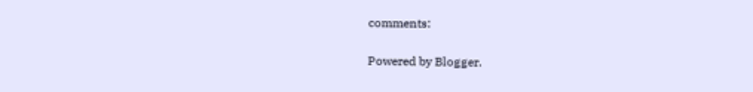comments:

Powered by Blogger.